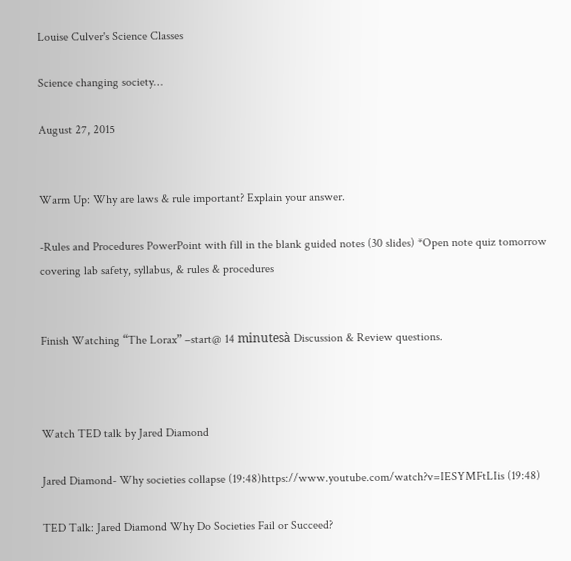Louise Culver's Science Classes

Science changing society…

August 27, 2015


Warm Up: Why are laws & rule important? Explain your answer.

-Rules and Procedures PowerPoint with fill in the blank guided notes (30 slides) *Open note quiz tomorrow covering lab safety, syllabus, & rules & procedures


Finish Watching “The Lorax” –start@ 14 minutesà Discussion & Review questions.



Watch TED talk by Jared Diamond

Jared Diamond- Why societies collapse (19:48)https://www.youtube.com/watch?v=IESYMFtLIis (19:48)

TED Talk: Jared Diamond Why Do Societies Fail or Succeed?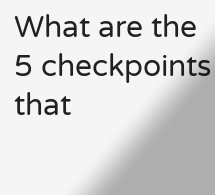What are the 5 checkpoints that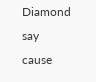Diamond say cause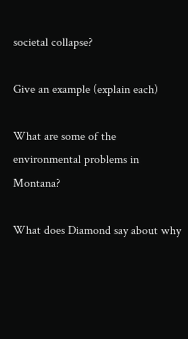societal collapse?

Give an example (explain each)

What are some of the environmental problems in Montana?

What does Diamond say about why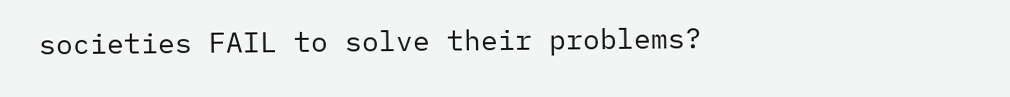societies FAIL to solve their problems?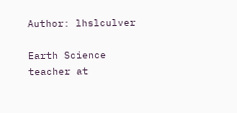Author: lhslculver

Earth Science teacher at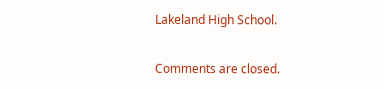Lakeland High School.

Comments are closed.